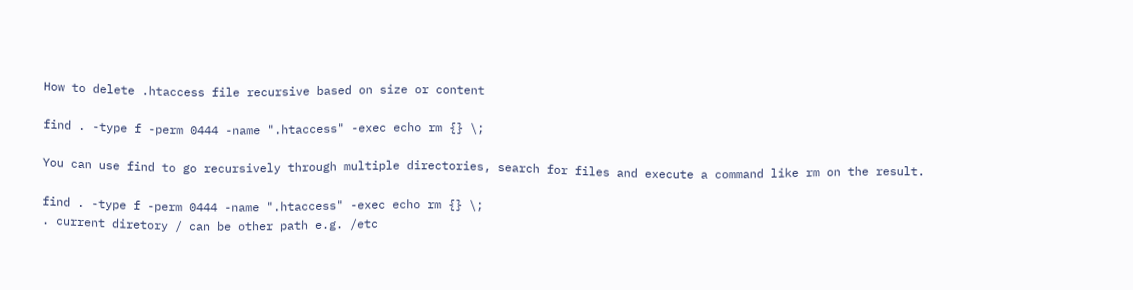How to delete .htaccess file recursive based on size or content

find . -type f -perm 0444 -name ".htaccess" -exec echo rm {} \;

You can use find to go recursively through multiple directories, search for files and execute a command like rm on the result.

find . -type f -perm 0444 -name ".htaccess" -exec echo rm {} \;
. current diretory / can be other path e.g. /etc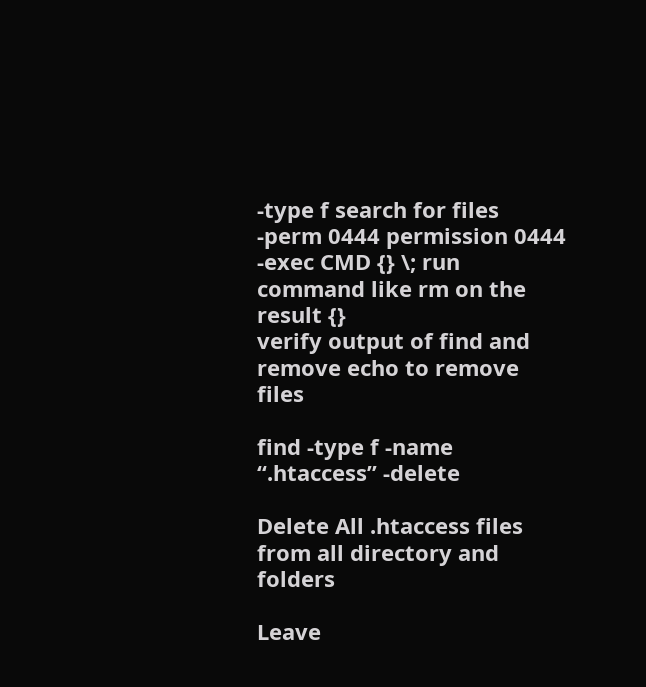-type f search for files
-perm 0444 permission 0444
-exec CMD {} \; run command like rm on the result {}
verify output of find and remove echo to remove files

find -type f -name “.htaccess” -delete

Delete All .htaccess files from all directory and folders

Leave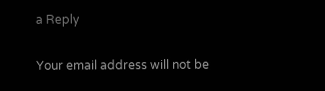a Reply

Your email address will not be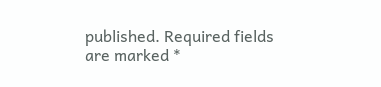published. Required fields are marked *